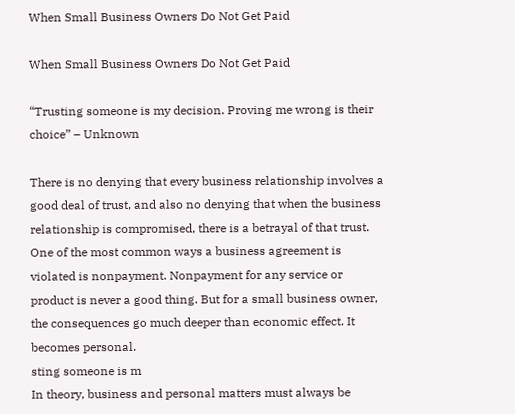When Small Business Owners Do Not Get Paid

When Small Business Owners Do Not Get Paid

“Trusting someone is my decision. Proving me wrong is their choice” – Unknown

There is no denying that every business relationship involves a good deal of trust, and also no denying that when the business relationship is compromised, there is a betrayal of that trust. One of the most common ways a business agreement is violated is nonpayment. Nonpayment for any service or product is never a good thing. But for a small business owner, the consequences go much deeper than economic effect. It becomes personal.
sting someone is m
In theory, business and personal matters must always be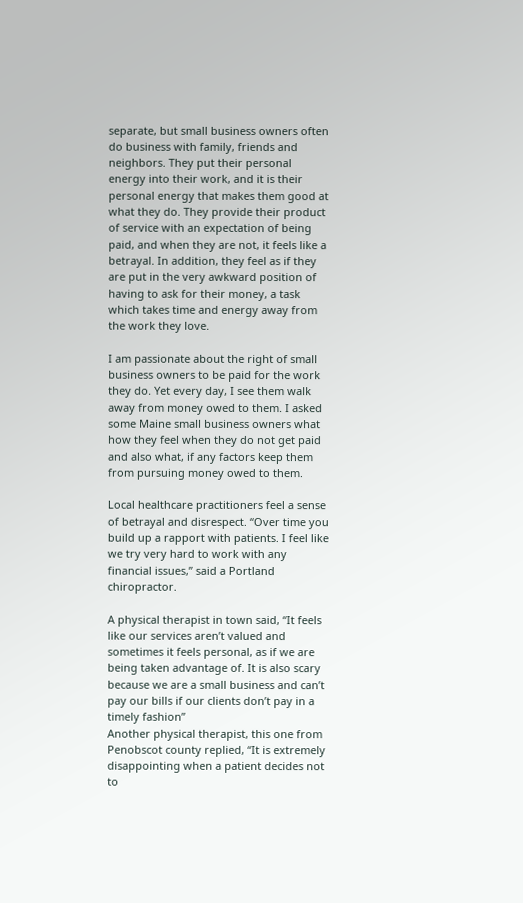separate, but small business owners often do business with family, friends and neighbors. They put their personal energy into their work, and it is their personal energy that makes them good at what they do. They provide their product of service with an expectation of being paid, and when they are not, it feels like a betrayal. In addition, they feel as if they are put in the very awkward position of having to ask for their money, a task which takes time and energy away from the work they love.

I am passionate about the right of small business owners to be paid for the work they do. Yet every day, I see them walk away from money owed to them. I asked some Maine small business owners what how they feel when they do not get paid and also what, if any factors keep them from pursuing money owed to them.

Local healthcare practitioners feel a sense of betrayal and disrespect. “Over time you build up a rapport with patients. I feel like we try very hard to work with any financial issues,” said a Portland chiropractor.

A physical therapist in town said, “It feels like our services aren’t valued and sometimes it feels personal, as if we are being taken advantage of. It is also scary because we are a small business and can’t pay our bills if our clients don’t pay in a timely fashion”
Another physical therapist, this one from Penobscot county replied, “It is extremely disappointing when a patient decides not to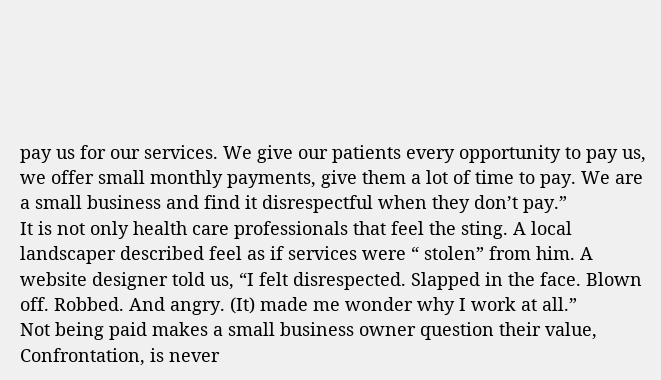pay us for our services. We give our patients every opportunity to pay us, we offer small monthly payments, give them a lot of time to pay. We are a small business and find it disrespectful when they don’t pay.”
It is not only health care professionals that feel the sting. A local landscaper described feel as if services were “ stolen” from him. A website designer told us, “I felt disrespected. Slapped in the face. Blown off. Robbed. And angry. (It) made me wonder why I work at all.”
Not being paid makes a small business owner question their value, Confrontation, is never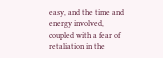easy, and the time and energy involved, coupled with a fear of retaliation in the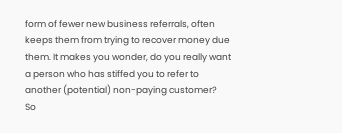form of fewer new business referrals, often keeps them from trying to recover money due them. It makes you wonder, do you really want a person who has stiffed you to refer to another (potential) non-paying customer?
So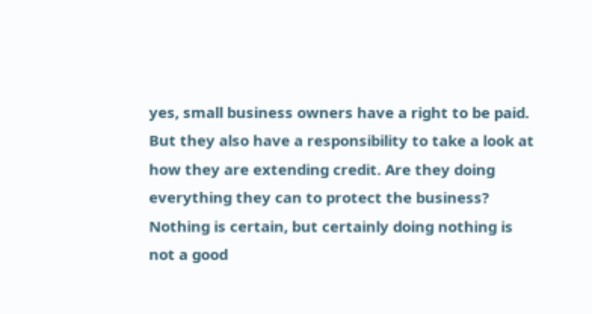yes, small business owners have a right to be paid. But they also have a responsibility to take a look at how they are extending credit. Are they doing everything they can to protect the business? Nothing is certain, but certainly doing nothing is not a good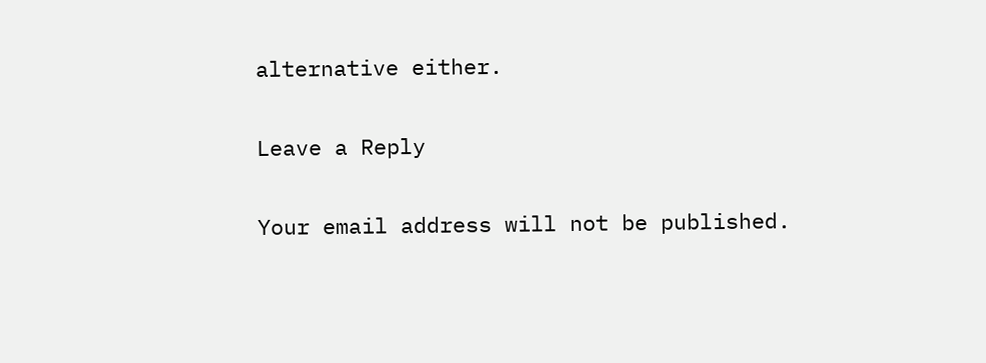alternative either.

Leave a Reply

Your email address will not be published.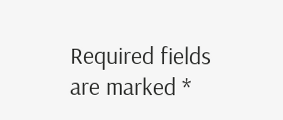Required fields are marked *